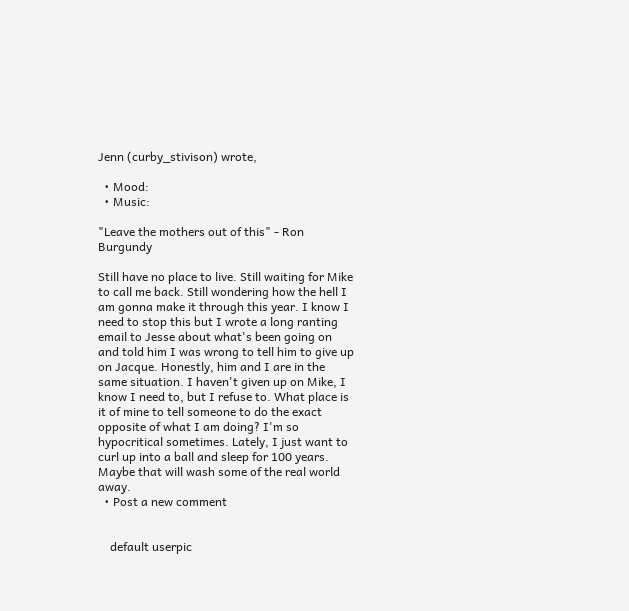Jenn (curby_stivison) wrote,

  • Mood:
  • Music:

"Leave the mothers out of this" - Ron Burgundy

Still have no place to live. Still waiting for Mike to call me back. Still wondering how the hell I am gonna make it through this year. I know I need to stop this but I wrote a long ranting email to Jesse about what's been going on and told him I was wrong to tell him to give up on Jacque. Honestly, him and I are in the same situation. I haven't given up on Mike, I know I need to, but I refuse to. What place is it of mine to tell someone to do the exact opposite of what I am doing? I'm so hypocritical sometimes. Lately, I just want to curl up into a ball and sleep for 100 years. Maybe that will wash some of the real world away.
  • Post a new comment


    default userpic